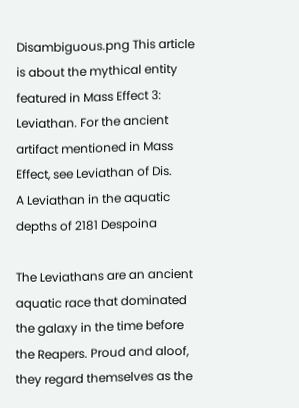Disambiguous.png This article is about the mythical entity featured in Mass Effect 3: Leviathan. For the ancient artifact mentioned in Mass Effect, see Leviathan of Dis.
A Leviathan in the aquatic depths of 2181 Despoina

The Leviathans are an ancient aquatic race that dominated the galaxy in the time before the Reapers. Proud and aloof, they regard themselves as the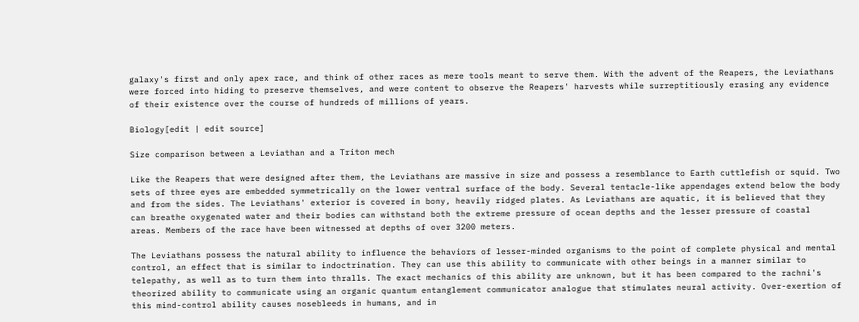galaxy's first and only apex race, and think of other races as mere tools meant to serve them. With the advent of the Reapers, the Leviathans were forced into hiding to preserve themselves, and were content to observe the Reapers' harvests while surreptitiously erasing any evidence of their existence over the course of hundreds of millions of years.

Biology[edit | edit source]

Size comparison between a Leviathan and a Triton mech

Like the Reapers that were designed after them, the Leviathans are massive in size and possess a resemblance to Earth cuttlefish or squid. Two sets of three eyes are embedded symmetrically on the lower ventral surface of the body. Several tentacle-like appendages extend below the body and from the sides. The Leviathans' exterior is covered in bony, heavily ridged plates. As Leviathans are aquatic, it is believed that they can breathe oxygenated water and their bodies can withstand both the extreme pressure of ocean depths and the lesser pressure of coastal areas. Members of the race have been witnessed at depths of over 3200 meters.

The Leviathans possess the natural ability to influence the behaviors of lesser-minded organisms to the point of complete physical and mental control, an effect that is similar to indoctrination. They can use this ability to communicate with other beings in a manner similar to telepathy, as well as to turn them into thralls. The exact mechanics of this ability are unknown, but it has been compared to the rachni's theorized ability to communicate using an organic quantum entanglement communicator analogue that stimulates neural activity. Over-exertion of this mind-control ability causes nosebleeds in humans, and in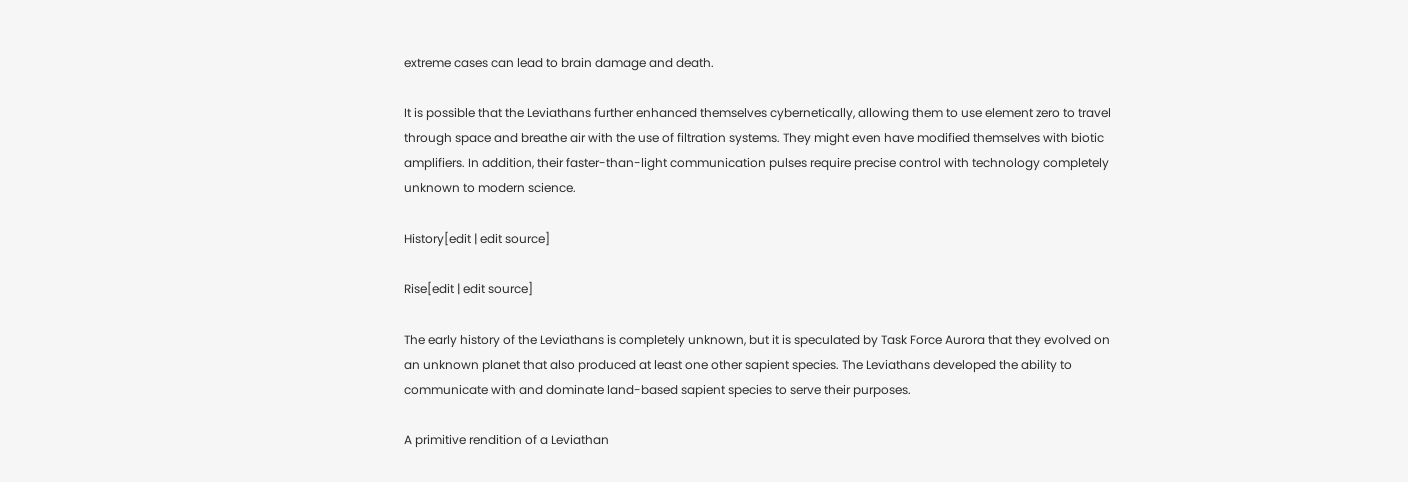extreme cases can lead to brain damage and death.

It is possible that the Leviathans further enhanced themselves cybernetically, allowing them to use element zero to travel through space and breathe air with the use of filtration systems. They might even have modified themselves with biotic amplifiers. In addition, their faster-than-light communication pulses require precise control with technology completely unknown to modern science.

History[edit | edit source]

Rise[edit | edit source]

The early history of the Leviathans is completely unknown, but it is speculated by Task Force Aurora that they evolved on an unknown planet that also produced at least one other sapient species. The Leviathans developed the ability to communicate with and dominate land-based sapient species to serve their purposes.

A primitive rendition of a Leviathan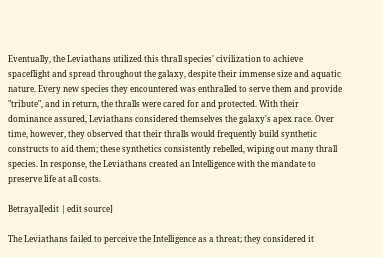Eventually, the Leviathans utilized this thrall species' civilization to achieve spaceflight and spread throughout the galaxy, despite their immense size and aquatic nature. Every new species they encountered was enthralled to serve them and provide "tribute", and in return, the thralls were cared for and protected. With their dominance assured, Leviathans considered themselves the galaxy's apex race. Over time, however, they observed that their thralls would frequently build synthetic constructs to aid them; these synthetics consistently rebelled, wiping out many thrall species. In response, the Leviathans created an Intelligence with the mandate to preserve life at all costs.

Betrayal[edit | edit source]

The Leviathans failed to perceive the Intelligence as a threat; they considered it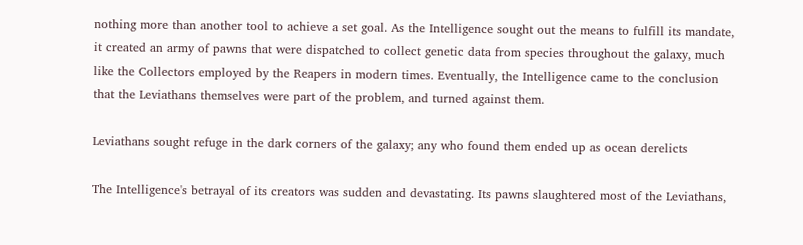nothing more than another tool to achieve a set goal. As the Intelligence sought out the means to fulfill its mandate, it created an army of pawns that were dispatched to collect genetic data from species throughout the galaxy, much like the Collectors employed by the Reapers in modern times. Eventually, the Intelligence came to the conclusion that the Leviathans themselves were part of the problem, and turned against them.

Leviathans sought refuge in the dark corners of the galaxy; any who found them ended up as ocean derelicts

The Intelligence's betrayal of its creators was sudden and devastating. Its pawns slaughtered most of the Leviathans,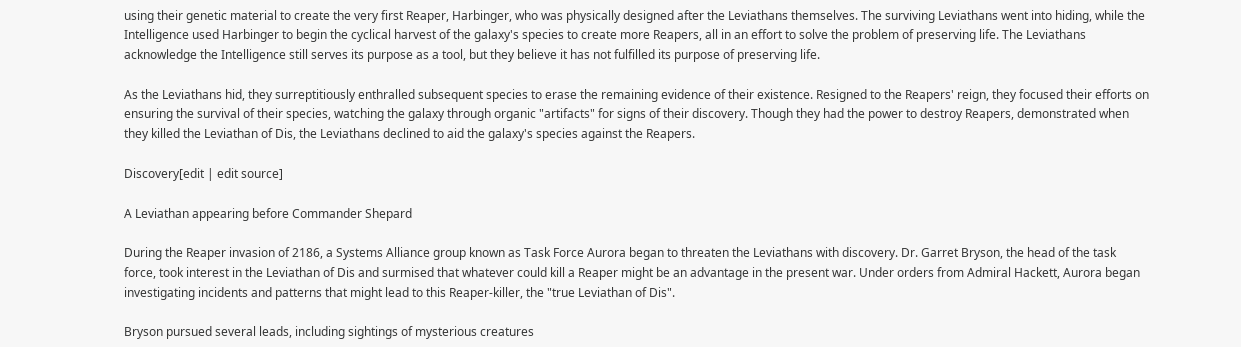using their genetic material to create the very first Reaper, Harbinger, who was physically designed after the Leviathans themselves. The surviving Leviathans went into hiding, while the Intelligence used Harbinger to begin the cyclical harvest of the galaxy's species to create more Reapers, all in an effort to solve the problem of preserving life. The Leviathans acknowledge the Intelligence still serves its purpose as a tool, but they believe it has not fulfilled its purpose of preserving life.

As the Leviathans hid, they surreptitiously enthralled subsequent species to erase the remaining evidence of their existence. Resigned to the Reapers' reign, they focused their efforts on ensuring the survival of their species, watching the galaxy through organic "artifacts" for signs of their discovery. Though they had the power to destroy Reapers, demonstrated when they killed the Leviathan of Dis, the Leviathans declined to aid the galaxy's species against the Reapers.

Discovery[edit | edit source]

A Leviathan appearing before Commander Shepard

During the Reaper invasion of 2186, a Systems Alliance group known as Task Force Aurora began to threaten the Leviathans with discovery. Dr. Garret Bryson, the head of the task force, took interest in the Leviathan of Dis and surmised that whatever could kill a Reaper might be an advantage in the present war. Under orders from Admiral Hackett, Aurora began investigating incidents and patterns that might lead to this Reaper-killer, the "true Leviathan of Dis".

Bryson pursued several leads, including sightings of mysterious creatures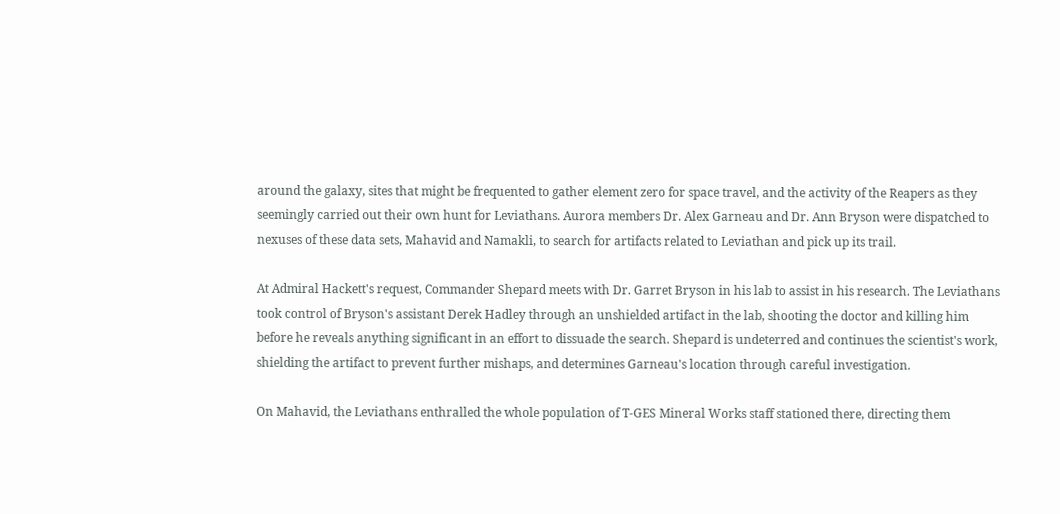around the galaxy, sites that might be frequented to gather element zero for space travel, and the activity of the Reapers as they seemingly carried out their own hunt for Leviathans. Aurora members Dr. Alex Garneau and Dr. Ann Bryson were dispatched to nexuses of these data sets, Mahavid and Namakli, to search for artifacts related to Leviathan and pick up its trail.

At Admiral Hackett's request, Commander Shepard meets with Dr. Garret Bryson in his lab to assist in his research. The Leviathans took control of Bryson's assistant Derek Hadley through an unshielded artifact in the lab, shooting the doctor and killing him before he reveals anything significant in an effort to dissuade the search. Shepard is undeterred and continues the scientist's work, shielding the artifact to prevent further mishaps, and determines Garneau's location through careful investigation.

On Mahavid, the Leviathans enthralled the whole population of T-GES Mineral Works staff stationed there, directing them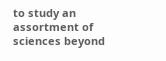to study an assortment of sciences beyond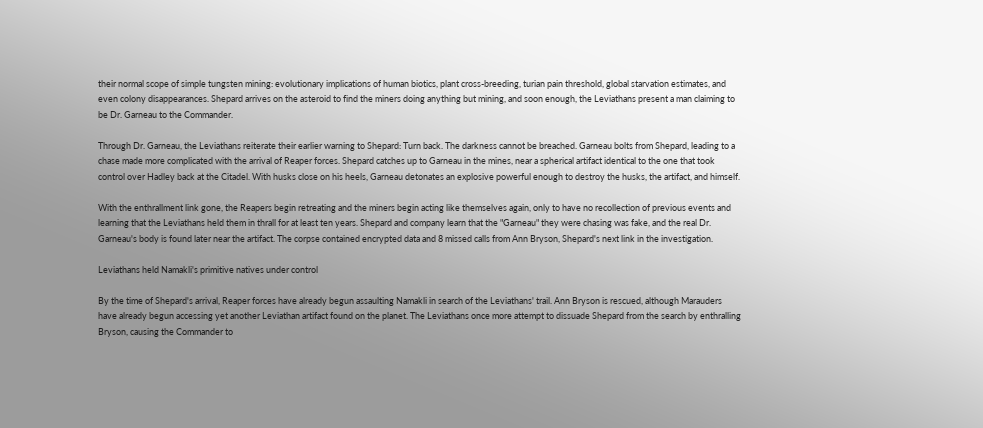their normal scope of simple tungsten mining: evolutionary implications of human biotics, plant cross-breeding, turian pain threshold, global starvation estimates, and even colony disappearances. Shepard arrives on the asteroid to find the miners doing anything but mining, and soon enough, the Leviathans present a man claiming to be Dr. Garneau to the Commander.

Through Dr. Garneau, the Leviathans reiterate their earlier warning to Shepard: Turn back. The darkness cannot be breached. Garneau bolts from Shepard, leading to a chase made more complicated with the arrival of Reaper forces. Shepard catches up to Garneau in the mines, near a spherical artifact identical to the one that took control over Hadley back at the Citadel. With husks close on his heels, Garneau detonates an explosive powerful enough to destroy the husks, the artifact, and himself.

With the enthrallment link gone, the Reapers begin retreating and the miners begin acting like themselves again, only to have no recollection of previous events and learning that the Leviathans held them in thrall for at least ten years. Shepard and company learn that the "Garneau" they were chasing was fake, and the real Dr. Garneau's body is found later near the artifact. The corpse contained encrypted data and 8 missed calls from Ann Bryson, Shepard's next link in the investigation.

Leviathans held Namakli's primitive natives under control

By the time of Shepard's arrival, Reaper forces have already begun assaulting Namakli in search of the Leviathans' trail. Ann Bryson is rescued, although Marauders have already begun accessing yet another Leviathan artifact found on the planet. The Leviathans once more attempt to dissuade Shepard from the search by enthralling Bryson, causing the Commander to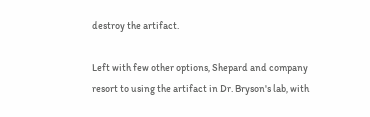destroy the artifact.

Left with few other options, Shepard and company resort to using the artifact in Dr. Bryson's lab, with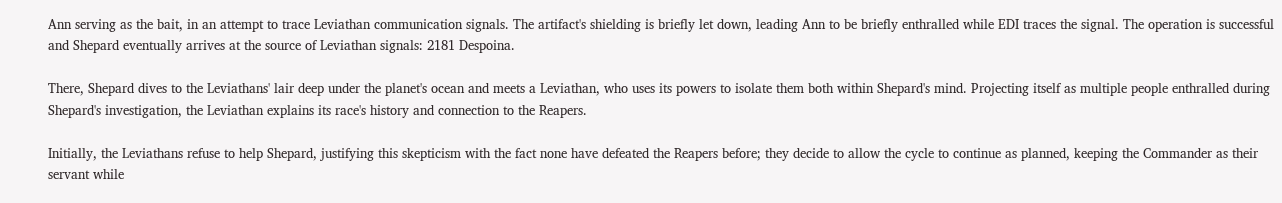Ann serving as the bait, in an attempt to trace Leviathan communication signals. The artifact's shielding is briefly let down, leading Ann to be briefly enthralled while EDI traces the signal. The operation is successful and Shepard eventually arrives at the source of Leviathan signals: 2181 Despoina.

There, Shepard dives to the Leviathans' lair deep under the planet's ocean and meets a Leviathan, who uses its powers to isolate them both within Shepard's mind. Projecting itself as multiple people enthralled during Shepard's investigation, the Leviathan explains its race's history and connection to the Reapers.

Initially, the Leviathans refuse to help Shepard, justifying this skepticism with the fact none have defeated the Reapers before; they decide to allow the cycle to continue as planned, keeping the Commander as their servant while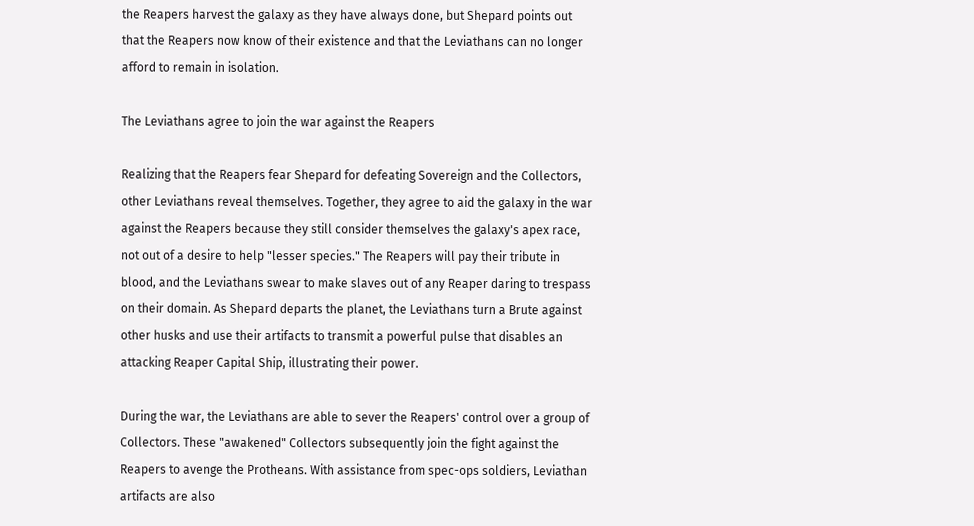the Reapers harvest the galaxy as they have always done, but Shepard points out that the Reapers now know of their existence and that the Leviathans can no longer afford to remain in isolation.

The Leviathans agree to join the war against the Reapers

Realizing that the Reapers fear Shepard for defeating Sovereign and the Collectors, other Leviathans reveal themselves. Together, they agree to aid the galaxy in the war against the Reapers because they still consider themselves the galaxy's apex race, not out of a desire to help "lesser species." The Reapers will pay their tribute in blood, and the Leviathans swear to make slaves out of any Reaper daring to trespass on their domain. As Shepard departs the planet, the Leviathans turn a Brute against other husks and use their artifacts to transmit a powerful pulse that disables an attacking Reaper Capital Ship, illustrating their power.

During the war, the Leviathans are able to sever the Reapers' control over a group of Collectors. These "awakened" Collectors subsequently join the fight against the Reapers to avenge the Protheans. With assistance from spec-ops soldiers, Leviathan artifacts are also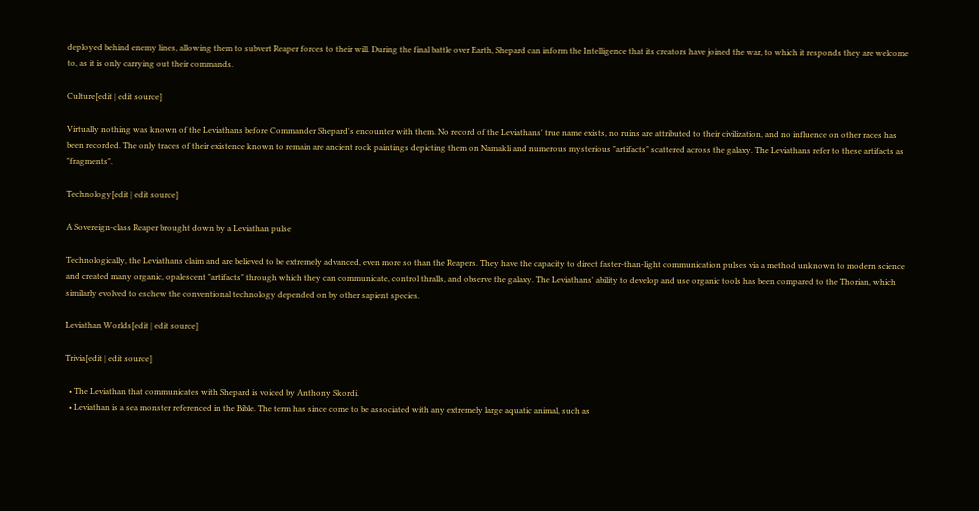deployed behind enemy lines, allowing them to subvert Reaper forces to their will. During the final battle over Earth, Shepard can inform the Intelligence that its creators have joined the war, to which it responds they are welcome to, as it is only carrying out their commands.

Culture[edit | edit source]

Virtually nothing was known of the Leviathans before Commander Shepard's encounter with them. No record of the Leviathans' true name exists, no ruins are attributed to their civilization, and no influence on other races has been recorded. The only traces of their existence known to remain are ancient rock paintings depicting them on Namakli and numerous mysterious "artifacts" scattered across the galaxy. The Leviathans refer to these artifacts as "fragments".

Technology[edit | edit source]

A Sovereign-class Reaper brought down by a Leviathan pulse

Technologically, the Leviathans claim and are believed to be extremely advanced, even more so than the Reapers. They have the capacity to direct faster-than-light communication pulses via a method unknown to modern science and created many organic, opalescent "artifacts" through which they can communicate, control thralls, and observe the galaxy. The Leviathans' ability to develop and use organic tools has been compared to the Thorian, which similarly evolved to eschew the conventional technology depended on by other sapient species.

Leviathan Worlds[edit | edit source]

Trivia[edit | edit source]

  • The Leviathan that communicates with Shepard is voiced by Anthony Skordi.
  • Leviathan is a sea monster referenced in the Bible. The term has since come to be associated with any extremely large aquatic animal, such as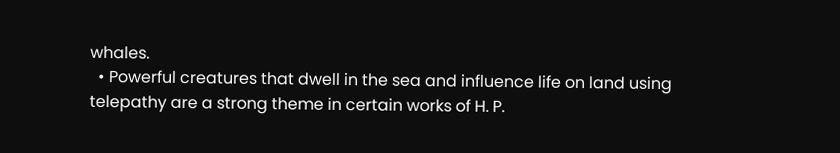whales.
  • Powerful creatures that dwell in the sea and influence life on land using telepathy are a strong theme in certain works of H. P.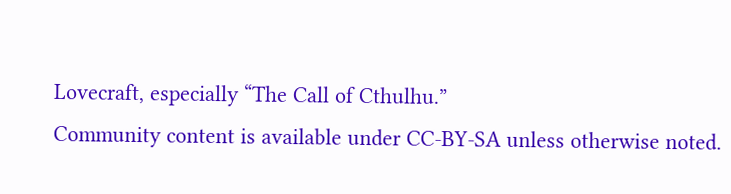Lovecraft, especially “The Call of Cthulhu.”
Community content is available under CC-BY-SA unless otherwise noted.